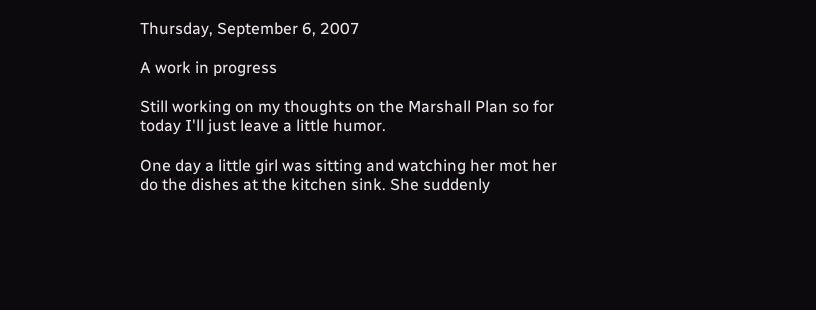Thursday, September 6, 2007

A work in progress

Still working on my thoughts on the Marshall Plan so for today I'll just leave a little humor.

One day a little girl was sitting and watching her mot her do the dishes at the kitchen sink. She suddenly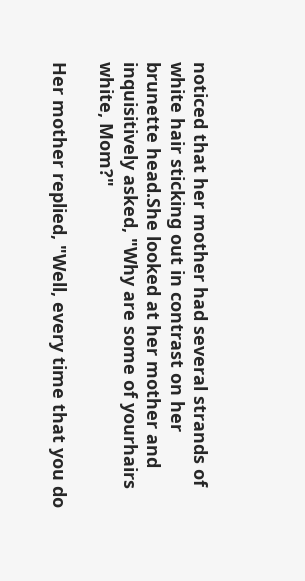noticed that her mother had several strands of white hair sticking out in contrast on her brunette head.She looked at her mother and inquisitively asked, "Why are some of yourhairs white, Mom?"

Her mother replied, "Well, every time that you do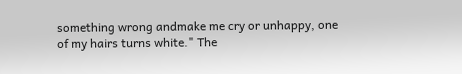something wrong andmake me cry or unhappy, one of my hairs turns white." The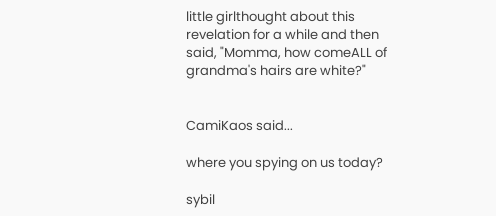little girlthought about this revelation for a while and then said, "Momma, how comeALL of grandma's hairs are white?"


CamiKaos said...

where you spying on us today?

sybil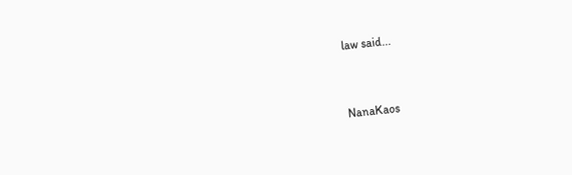law said...


NanaKaos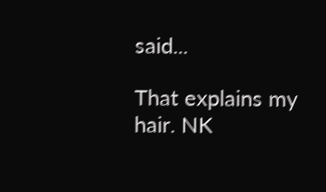said...

That explains my hair. NK